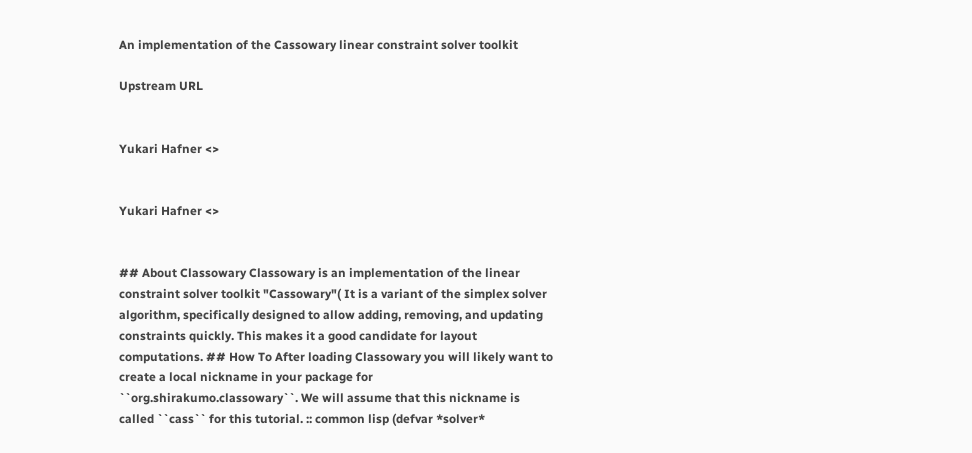An implementation of the Cassowary linear constraint solver toolkit

Upstream URL


Yukari Hafner <>


Yukari Hafner <>


## About Classowary Classowary is an implementation of the linear constraint solver toolkit "Cassowary"( It is a variant of the simplex solver algorithm, specifically designed to allow adding, removing, and updating constraints quickly. This makes it a good candidate for layout computations. ## How To After loading Classowary you will likely want to create a local nickname in your package for ``org.shirakumo.classowary``. We will assume that this nickname is called ``cass`` for this tutorial. :: common lisp (defvar *solver*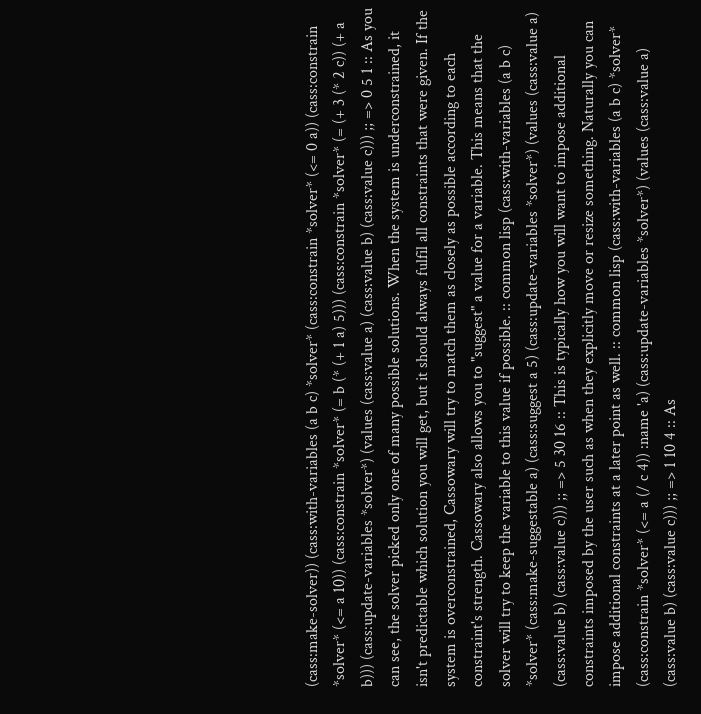(cass:make-solver)) (cass:with-variables (a b c) *solver* (cass:constrain *solver* (<= 0 a)) (cass:constrain *solver* (<= a 10)) (cass:constrain *solver* (= b (* (+ 1 a) 5))) (cass:constrain *solver* (= (+ 3 (* 2 c)) (+ a b))) (cass:update-variables *solver*) (values (cass:value a) (cass:value b) (cass:value c))) ;; => 0 5 1 :: As you can see, the solver picked only one of many possible solutions. When the system is underconstrained, it isn't predictable which solution you will get, but it should always fulfil all constraints that were given. If the system is overconstrained, Cassowary will try to match them as closely as possible according to each constraint's strength. Cassowary also allows you to "suggest" a value for a variable. This means that the solver will try to keep the variable to this value if possible. :: common lisp (cass:with-variables (a b c) *solver* (cass:make-suggestable a) (cass:suggest a 5) (cass:update-variables *solver*) (values (cass:value a) (cass:value b) (cass:value c))) ;; => 5 30 16 :: This is typically how you will want to impose additional constraints imposed by the user such as when they explicitly move or resize something. Naturally you can impose additional constraints at a later point as well. :: common lisp (cass:with-variables (a b c) *solver* (cass:constrain *solver* (<= a (/ c 4)) :name 'a) (cass:update-variables *solver*) (values (cass:value a) (cass:value b) (cass:value c))) ;; => 1 10 4 :: As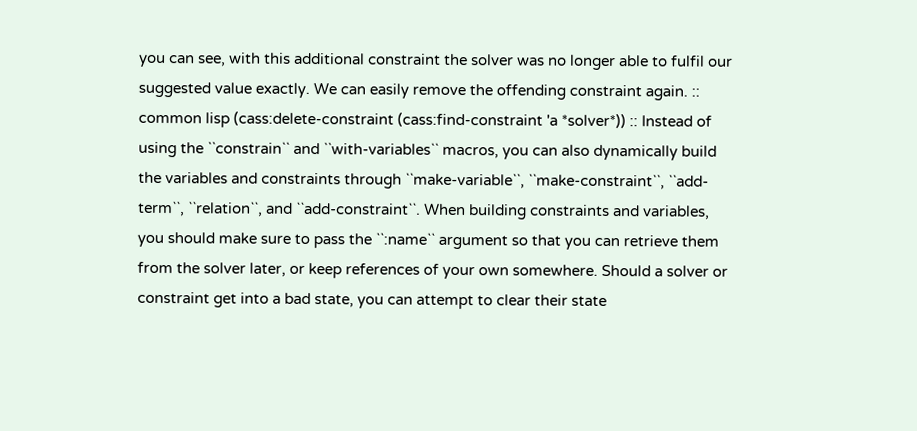you can see, with this additional constraint the solver was no longer able to fulfil our suggested value exactly. We can easily remove the offending constraint again. :: common lisp (cass:delete-constraint (cass:find-constraint 'a *solver*)) :: Instead of using the ``constrain`` and ``with-variables`` macros, you can also dynamically build the variables and constraints through ``make-variable``, ``make-constraint``, ``add-term``, ``relation``, and ``add-constraint``. When building constraints and variables, you should make sure to pass the ``:name`` argument so that you can retrieve them from the solver later, or keep references of your own somewhere. Should a solver or constraint get into a bad state, you can attempt to clear their state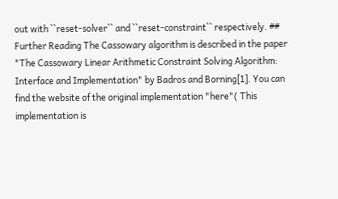out with ``reset-solver`` and ``reset-constraint`` respectively. ## Further Reading The Cassowary algorithm is described in the paper "The Cassowary Linear Arithmetic Constraint Solving Algorithm: Interface and Implementation" by Badros and Borning[1]. You can find the website of the original implementation "here"( This implementation is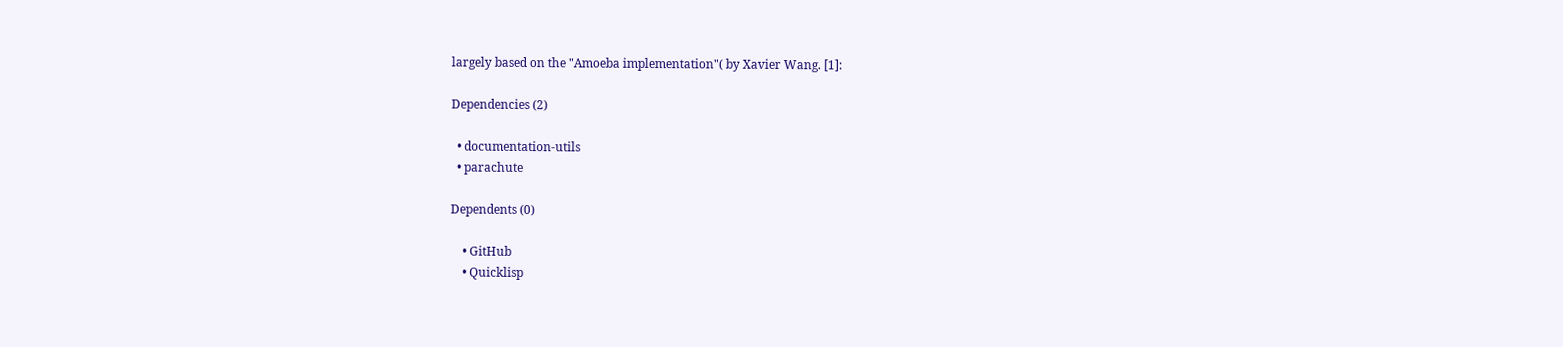largely based on the "Amoeba implementation"( by Xavier Wang. [1]:

Dependencies (2)

  • documentation-utils
  • parachute

Dependents (0)

    • GitHub
    • Quicklisp